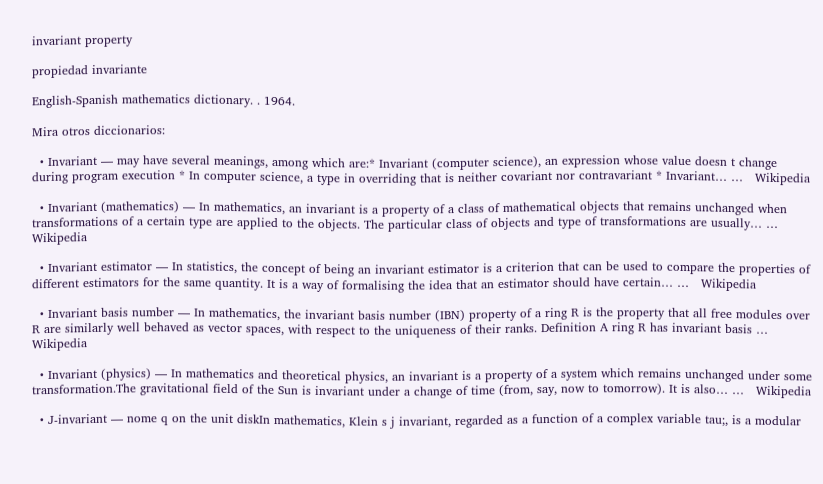invariant property

propiedad invariante

English-Spanish mathematics dictionary. . 1964.

Mira otros diccionarios:

  • Invariant — may have several meanings, among which are:* Invariant (computer science), an expression whose value doesn t change during program execution * In computer science, a type in overriding that is neither covariant nor contravariant * Invariant… …   Wikipedia

  • Invariant (mathematics) — In mathematics, an invariant is a property of a class of mathematical objects that remains unchanged when transformations of a certain type are applied to the objects. The particular class of objects and type of transformations are usually… …   Wikipedia

  • Invariant estimator — In statistics, the concept of being an invariant estimator is a criterion that can be used to compare the properties of different estimators for the same quantity. It is a way of formalising the idea that an estimator should have certain… …   Wikipedia

  • Invariant basis number — In mathematics, the invariant basis number (IBN) property of a ring R is the property that all free modules over R are similarly well behaved as vector spaces, with respect to the uniqueness of their ranks. Definition A ring R has invariant basis …   Wikipedia

  • Invariant (physics) — In mathematics and theoretical physics, an invariant is a property of a system which remains unchanged under some transformation.The gravitational field of the Sun is invariant under a change of time (from, say, now to tomorrow). It is also… …   Wikipedia

  • J-invariant — nome q on the unit diskIn mathematics, Klein s j invariant, regarded as a function of a complex variable tau;, is a modular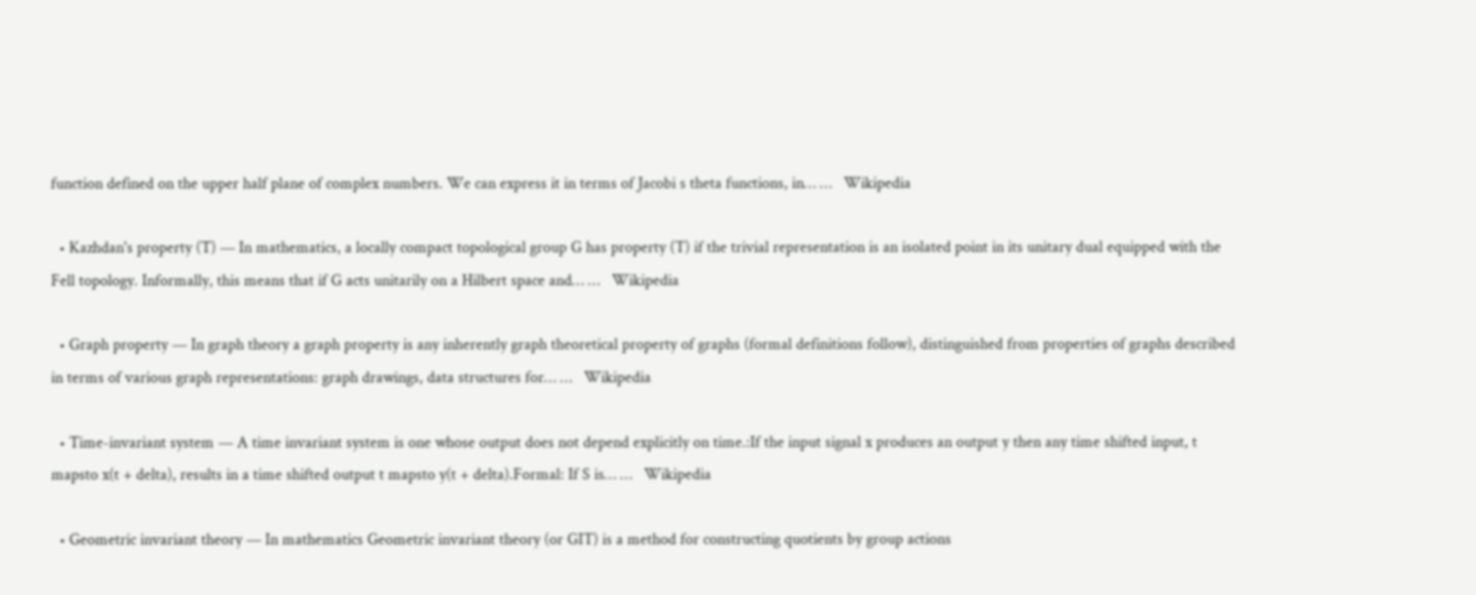function defined on the upper half plane of complex numbers. We can express it in terms of Jacobi s theta functions, in… …   Wikipedia

  • Kazhdan's property (T) — In mathematics, a locally compact topological group G has property (T) if the trivial representation is an isolated point in its unitary dual equipped with the Fell topology. Informally, this means that if G acts unitarily on a Hilbert space and… …   Wikipedia

  • Graph property — In graph theory a graph property is any inherently graph theoretical property of graphs (formal definitions follow), distinguished from properties of graphs described in terms of various graph representations: graph drawings, data structures for… …   Wikipedia

  • Time-invariant system — A time invariant system is one whose output does not depend explicitly on time.:If the input signal x produces an output y then any time shifted input, t mapsto x(t + delta), results in a time shifted output t mapsto y(t + delta).Formal: If S is… …   Wikipedia

  • Geometric invariant theory — In mathematics Geometric invariant theory (or GIT) is a method for constructing quotients by group actions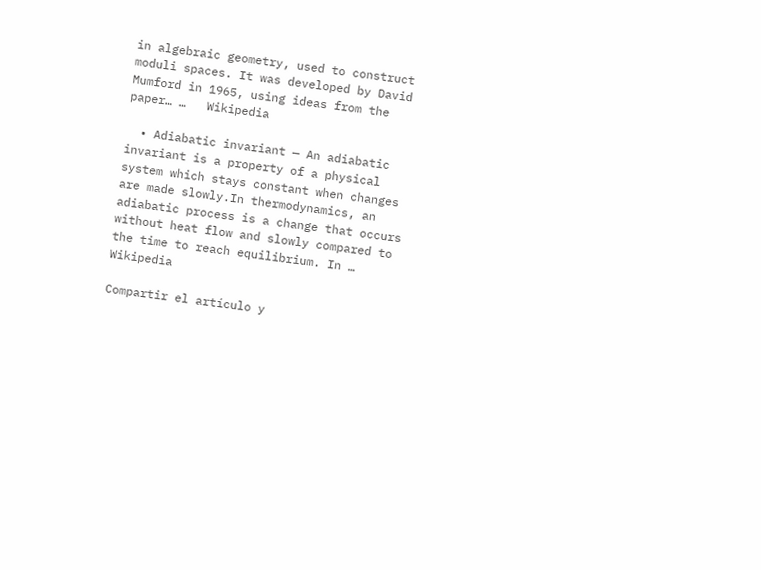in algebraic geometry, used to construct moduli spaces. It was developed by David Mumford in 1965, using ideas from the paper… …   Wikipedia

  • Adiabatic invariant — An adiabatic invariant is a property of a physical system which stays constant when changes are made slowly.In thermodynamics, an adiabatic process is a change that occurs without heat flow and slowly compared to the time to reach equilibrium. In …   Wikipedia

Compartir el artículo y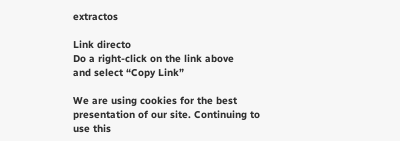extractos

Link directo
Do a right-click on the link above
and select “Copy Link”

We are using cookies for the best presentation of our site. Continuing to use this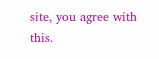site, you agree with this.